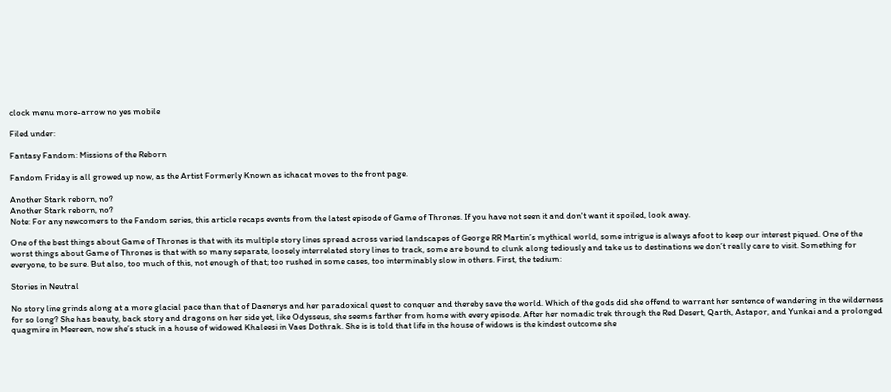clock menu more-arrow no yes mobile

Filed under:

Fantasy Fandom: Missions of the Reborn

Fandom Friday is all growed up now, as the Artist Formerly Known as ichacat moves to the front page.

Another Stark reborn, no?
Another Stark reborn, no?
Note: For any newcomers to the Fandom series, this article recaps events from the latest episode of Game of Thrones. If you have not seen it and don't want it spoiled, look away.

One of the best things about Game of Thrones is that with its multiple story lines spread across varied landscapes of George RR Martin’s mythical world, some intrigue is always afoot to keep our interest piqued. One of the worst things about Game of Thrones is that with so many separate, loosely interrelated story lines to track, some are bound to clunk along tediously and take us to destinations we don’t really care to visit. Something for everyone, to be sure. But also, too much of this, not enough of that; too rushed in some cases, too interminably slow in others. First, the tedium:

Stories in Neutral

No story line grinds along at a more glacial pace than that of Daenerys and her paradoxical quest to conquer and thereby save the world. Which of the gods did she offend to warrant her sentence of wandering in the wilderness for so long? She has beauty, back story and dragons on her side yet, like Odysseus, she seems farther from home with every episode. After her nomadic trek through the Red Desert, Qarth, Astapor, and Yunkai and a prolonged quagmire in Meereen, now she’s stuck in a house of widowed Khaleesi in Vaes Dothrak. She is is told that life in the house of widows is the kindest outcome she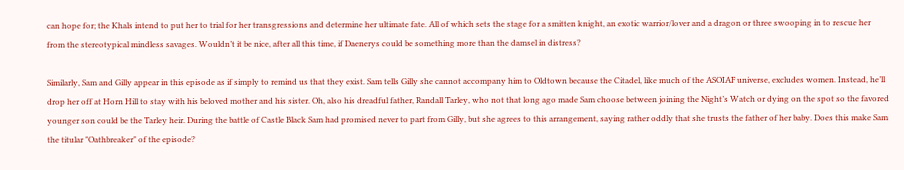can hope for; the Khals intend to put her to trial for her transgressions and determine her ultimate fate. All of which sets the stage for a smitten knight, an exotic warrior/lover and a dragon or three swooping in to rescue her from the stereotypical mindless savages. Wouldn’t it be nice, after all this time, if Daenerys could be something more than the damsel in distress?

Similarly, Sam and Gilly appear in this episode as if simply to remind us that they exist. Sam tells Gilly she cannot accompany him to Oldtown because the Citadel, like much of the ASOIAF universe, excludes women. Instead, he’ll drop her off at Horn Hill to stay with his beloved mother and his sister. Oh, also his dreadful father, Randall Tarley, who not that long ago made Sam choose between joining the Night’s Watch or dying on the spot so the favored younger son could be the Tarley heir. During the battle of Castle Black Sam had promised never to part from Gilly, but she agrees to this arrangement, saying rather oddly that she trusts the father of her baby. Does this make Sam the titular "Oathbreaker" of the episode?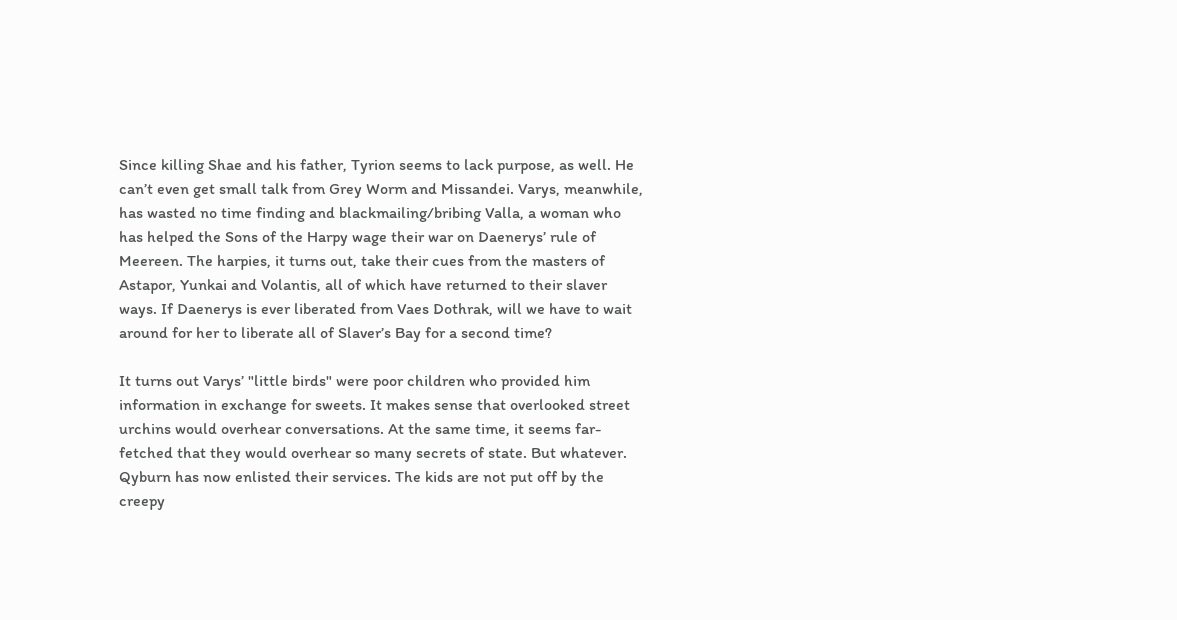Since killing Shae and his father, Tyrion seems to lack purpose, as well. He can’t even get small talk from Grey Worm and Missandei. Varys, meanwhile, has wasted no time finding and blackmailing/bribing Valla, a woman who has helped the Sons of the Harpy wage their war on Daenerys’ rule of Meereen. The harpies, it turns out, take their cues from the masters of Astapor, Yunkai and Volantis, all of which have returned to their slaver ways. If Daenerys is ever liberated from Vaes Dothrak, will we have to wait around for her to liberate all of Slaver’s Bay for a second time?

It turns out Varys’ "little birds" were poor children who provided him information in exchange for sweets. It makes sense that overlooked street urchins would overhear conversations. At the same time, it seems far-fetched that they would overhear so many secrets of state. But whatever. Qyburn has now enlisted their services. The kids are not put off by the creepy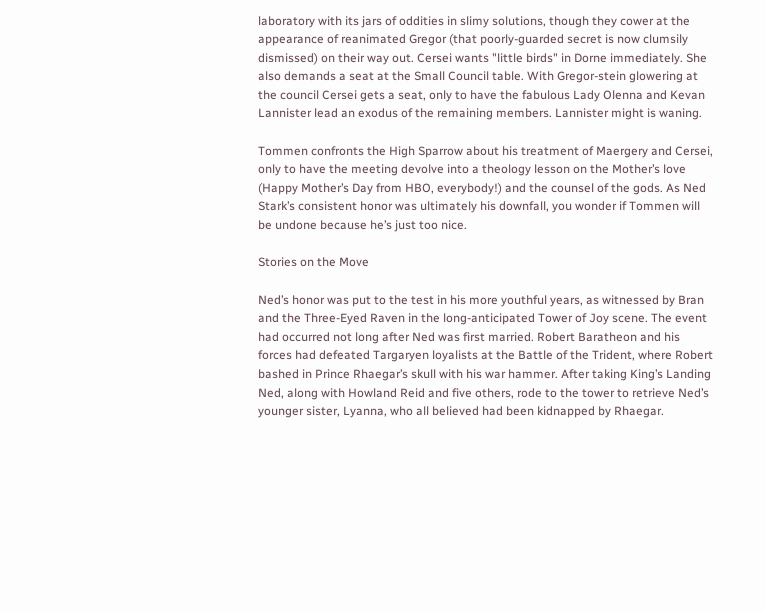laboratory with its jars of oddities in slimy solutions, though they cower at the appearance of reanimated Gregor (that poorly-guarded secret is now clumsily dismissed) on their way out. Cersei wants "little birds" in Dorne immediately. She also demands a seat at the Small Council table. With Gregor-stein glowering at the council Cersei gets a seat, only to have the fabulous Lady Olenna and Kevan Lannister lead an exodus of the remaining members. Lannister might is waning.

Tommen confronts the High Sparrow about his treatment of Maergery and Cersei, only to have the meeting devolve into a theology lesson on the Mother’s love (Happy Mother’s Day from HBO, everybody!) and the counsel of the gods. As Ned Stark’s consistent honor was ultimately his downfall, you wonder if Tommen will be undone because he’s just too nice.

Stories on the Move

Ned’s honor was put to the test in his more youthful years, as witnessed by Bran and the Three-Eyed Raven in the long-anticipated Tower of Joy scene. The event had occurred not long after Ned was first married. Robert Baratheon and his forces had defeated Targaryen loyalists at the Battle of the Trident, where Robert bashed in Prince Rhaegar’s skull with his war hammer. After taking King’s Landing Ned, along with Howland Reid and five others, rode to the tower to retrieve Ned’s younger sister, Lyanna, who all believed had been kidnapped by Rhaegar.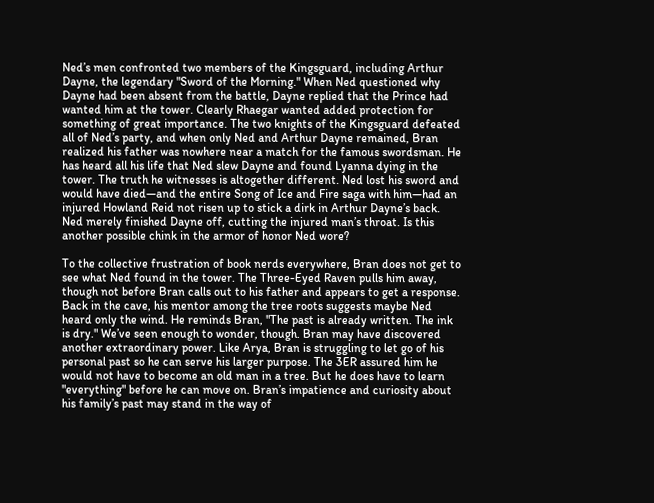Ned’s men confronted two members of the Kingsguard, including Arthur Dayne, the legendary "Sword of the Morning." When Ned questioned why Dayne had been absent from the battle, Dayne replied that the Prince had wanted him at the tower. Clearly Rhaegar wanted added protection for something of great importance. The two knights of the Kingsguard defeated all of Ned’s party, and when only Ned and Arthur Dayne remained, Bran realized his father was nowhere near a match for the famous swordsman. He has heard all his life that Ned slew Dayne and found Lyanna dying in the tower. The truth he witnesses is altogether different. Ned lost his sword and would have died—and the entire Song of Ice and Fire saga with him—had an injured Howland Reid not risen up to stick a dirk in Arthur Dayne’s back. Ned merely finished Dayne off, cutting the injured man’s throat. Is this another possible chink in the armor of honor Ned wore?

To the collective frustration of book nerds everywhere, Bran does not get to see what Ned found in the tower. The Three-Eyed Raven pulls him away, though not before Bran calls out to his father and appears to get a response. Back in the cave, his mentor among the tree roots suggests maybe Ned heard only the wind. He reminds Bran, "The past is already written. The ink is dry." We’ve seen enough to wonder, though. Bran may have discovered another extraordinary power. Like Arya, Bran is struggling to let go of his personal past so he can serve his larger purpose. The 3ER assured him he would not have to become an old man in a tree. But he does have to learn "everything" before he can move on. Bran’s impatience and curiosity about his family’s past may stand in the way of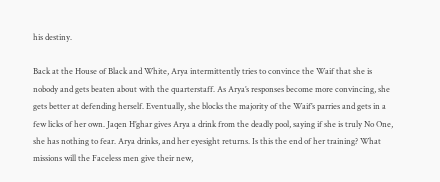his destiny.

Back at the House of Black and White, Arya intermittently tries to convince the Waif that she is nobody and gets beaten about with the quarterstaff. As Arya’s responses become more convincing, she gets better at defending herself. Eventually, she blocks the majority of the Waif’s parries and gets in a few licks of her own. Jaqen H’ghar gives Arya a drink from the deadly pool, saying if she is truly No One, she has nothing to fear. Arya drinks, and her eyesight returns. Is this the end of her training? What missions will the Faceless men give their new,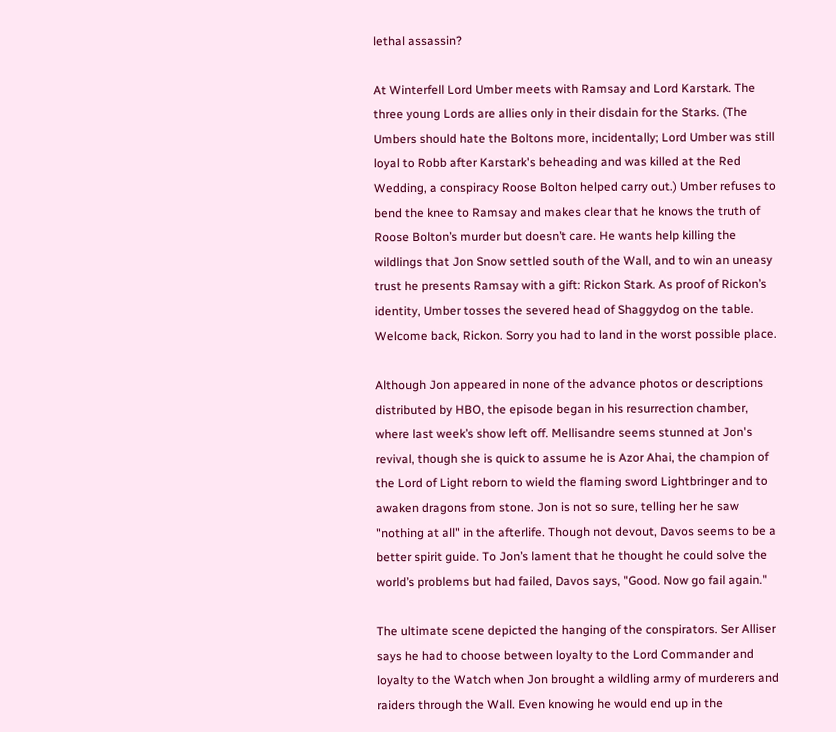lethal assassin?

At Winterfell Lord Umber meets with Ramsay and Lord Karstark. The three young Lords are allies only in their disdain for the Starks. (The Umbers should hate the Boltons more, incidentally; Lord Umber was still loyal to Robb after Karstark's beheading and was killed at the Red Wedding, a conspiracy Roose Bolton helped carry out.) Umber refuses to bend the knee to Ramsay and makes clear that he knows the truth of Roose Bolton’s murder but doesn’t care. He wants help killing the wildlings that Jon Snow settled south of the Wall, and to win an uneasy trust he presents Ramsay with a gift: Rickon Stark. As proof of Rickon’s identity, Umber tosses the severed head of Shaggydog on the table. Welcome back, Rickon. Sorry you had to land in the worst possible place.

Although Jon appeared in none of the advance photos or descriptions distributed by HBO, the episode began in his resurrection chamber, where last week’s show left off. Mellisandre seems stunned at Jon's revival, though she is quick to assume he is Azor Ahai, the champion of the Lord of Light reborn to wield the flaming sword Lightbringer and to awaken dragons from stone. Jon is not so sure, telling her he saw "nothing at all" in the afterlife. Though not devout, Davos seems to be a better spirit guide. To Jon’s lament that he thought he could solve the world’s problems but had failed, Davos says, "Good. Now go fail again."

The ultimate scene depicted the hanging of the conspirators. Ser Alliser says he had to choose between loyalty to the Lord Commander and loyalty to the Watch when Jon brought a wildling army of murderers and raiders through the Wall. Even knowing he would end up in the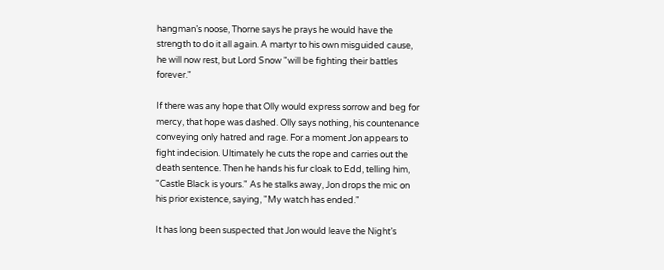hangman’s noose, Thorne says he prays he would have the strength to do it all again. A martyr to his own misguided cause, he will now rest, but Lord Snow "will be fighting their battles forever."

If there was any hope that Olly would express sorrow and beg for mercy, that hope was dashed. Olly says nothing, his countenance conveying only hatred and rage. For a moment Jon appears to fight indecision. Ultimately he cuts the rope and carries out the death sentence. Then he hands his fur cloak to Edd, telling him, "Castle Black is yours." As he stalks away, Jon drops the mic on his prior existence, saying, "My watch has ended."

It has long been suspected that Jon would leave the Night’s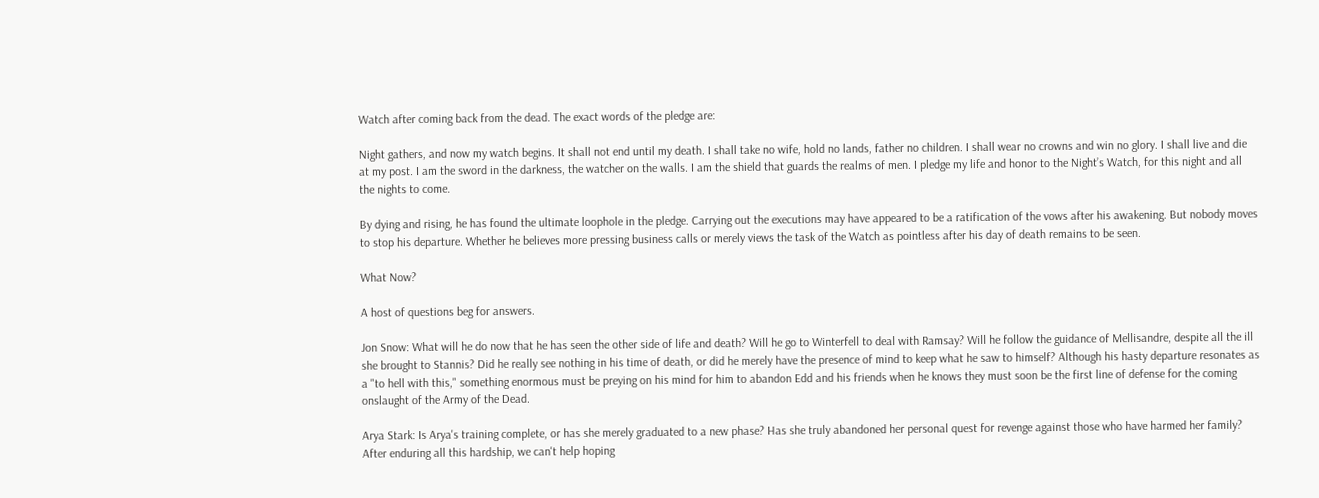Watch after coming back from the dead. The exact words of the pledge are:

Night gathers, and now my watch begins. It shall not end until my death. I shall take no wife, hold no lands, father no children. I shall wear no crowns and win no glory. I shall live and die at my post. I am the sword in the darkness, the watcher on the walls. I am the shield that guards the realms of men. I pledge my life and honor to the Night’s Watch, for this night and all the nights to come.

By dying and rising, he has found the ultimate loophole in the pledge. Carrying out the executions may have appeared to be a ratification of the vows after his awakening. But nobody moves to stop his departure. Whether he believes more pressing business calls or merely views the task of the Watch as pointless after his day of death remains to be seen.

What Now?

A host of questions beg for answers.

Jon Snow: What will he do now that he has seen the other side of life and death? Will he go to Winterfell to deal with Ramsay? Will he follow the guidance of Mellisandre, despite all the ill she brought to Stannis? Did he really see nothing in his time of death, or did he merely have the presence of mind to keep what he saw to himself? Although his hasty departure resonates as a "to hell with this," something enormous must be preying on his mind for him to abandon Edd and his friends when he knows they must soon be the first line of defense for the coming onslaught of the Army of the Dead.

Arya Stark: Is Arya's training complete, or has she merely graduated to a new phase? Has she truly abandoned her personal quest for revenge against those who have harmed her family? After enduring all this hardship, we can't help hoping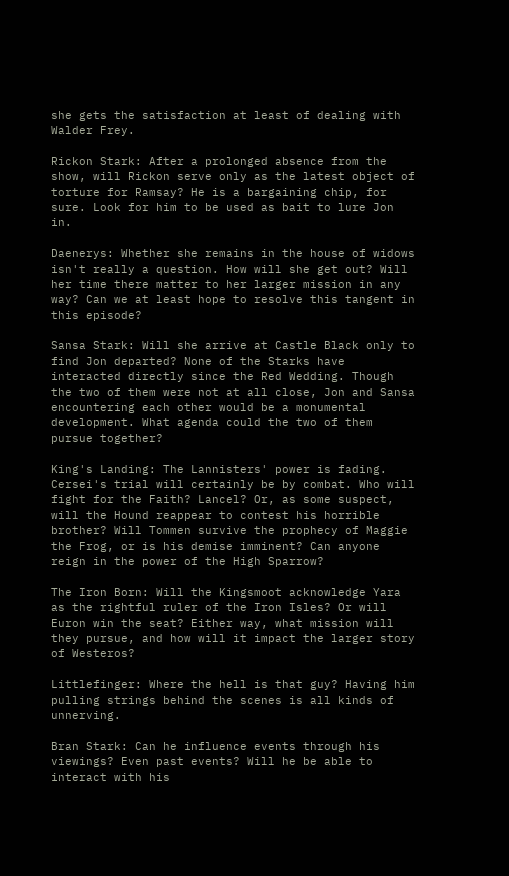she gets the satisfaction at least of dealing with Walder Frey.

Rickon Stark: After a prolonged absence from the show, will Rickon serve only as the latest object of torture for Ramsay? He is a bargaining chip, for sure. Look for him to be used as bait to lure Jon in.

Daenerys: Whether she remains in the house of widows isn't really a question. How will she get out? Will her time there matter to her larger mission in any way? Can we at least hope to resolve this tangent in this episode?

Sansa Stark: Will she arrive at Castle Black only to find Jon departed? None of the Starks have interacted directly since the Red Wedding. Though the two of them were not at all close, Jon and Sansa encountering each other would be a monumental development. What agenda could the two of them pursue together?

King's Landing: The Lannisters' power is fading. Cersei's trial will certainly be by combat. Who will fight for the Faith? Lancel? Or, as some suspect, will the Hound reappear to contest his horrible brother? Will Tommen survive the prophecy of Maggie the Frog, or is his demise imminent? Can anyone reign in the power of the High Sparrow?

The Iron Born: Will the Kingsmoot acknowledge Yara as the rightful ruler of the Iron Isles? Or will Euron win the seat? Either way, what mission will they pursue, and how will it impact the larger story of Westeros?

Littlefinger: Where the hell is that guy? Having him pulling strings behind the scenes is all kinds of unnerving.

Bran Stark: Can he influence events through his viewings? Even past events? Will he be able to interact with his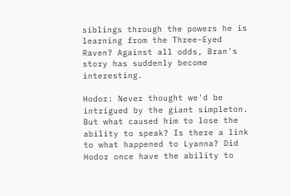siblings through the powers he is learning from the Three-Eyed Raven? Against all odds, Bran's story has suddenly become interesting.

Hodor: Never thought we'd be intrigued by the giant simpleton. But what caused him to lose the ability to speak? Is there a link to what happened to Lyanna? Did Hodor once have the ability to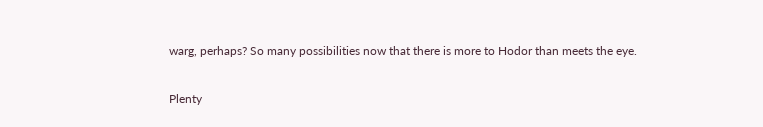warg, perhaps? So many possibilities now that there is more to Hodor than meets the eye.

Plenty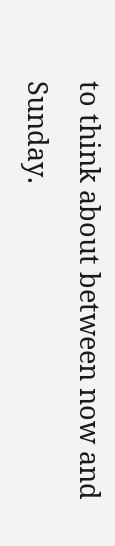to think about between now and Sunday.